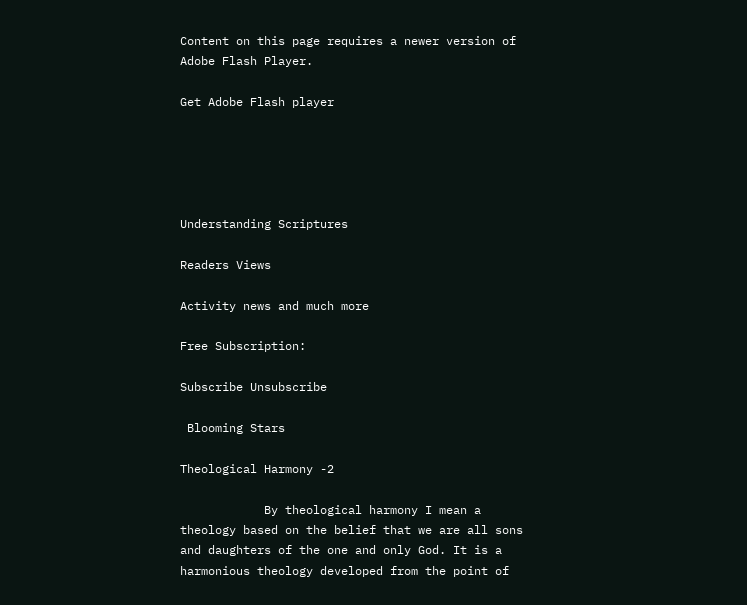Content on this page requires a newer version of Adobe Flash Player.

Get Adobe Flash player





Understanding Scriptures

Readers Views

Activity news and much more

Free Subscription:

Subscribe Unsubscribe

 Blooming Stars

Theological Harmony -2

            By theological harmony I mean a theology based on the belief that we are all sons and daughters of the one and only God. It is a harmonious theology developed from the point of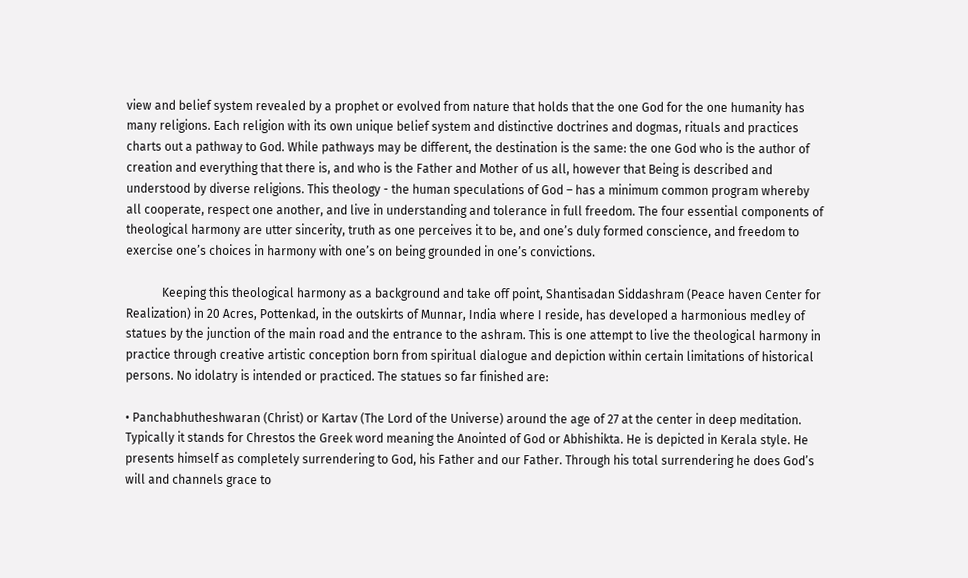view and belief system revealed by a prophet or evolved from nature that holds that the one God for the one humanity has many religions. Each religion with its own unique belief system and distinctive doctrines and dogmas, rituals and practices charts out a pathway to God. While pathways may be different, the destination is the same: the one God who is the author of creation and everything that there is, and who is the Father and Mother of us all, however that Being is described and understood by diverse religions. This theology - the human speculations of God – has a minimum common program whereby all cooperate, respect one another, and live in understanding and tolerance in full freedom. The four essential components of theological harmony are utter sincerity, truth as one perceives it to be, and one’s duly formed conscience, and freedom to exercise one’s choices in harmony with one’s on being grounded in one’s convictions.

            Keeping this theological harmony as a background and take off point, Shantisadan Siddashram (Peace haven Center for Realization) in 20 Acres, Pottenkad, in the outskirts of Munnar, India where I reside, has developed a harmonious medley of statues by the junction of the main road and the entrance to the ashram. This is one attempt to live the theological harmony in practice through creative artistic conception born from spiritual dialogue and depiction within certain limitations of historical persons. No idolatry is intended or practiced. The statues so far finished are:

• Panchabhutheshwaran (Christ) or Kartav (The Lord of the Universe) around the age of 27 at the center in deep meditation. Typically it stands for Chrestos the Greek word meaning the Anointed of God or Abhishikta. He is depicted in Kerala style. He presents himself as completely surrendering to God, his Father and our Father. Through his total surrendering he does God’s will and channels grace to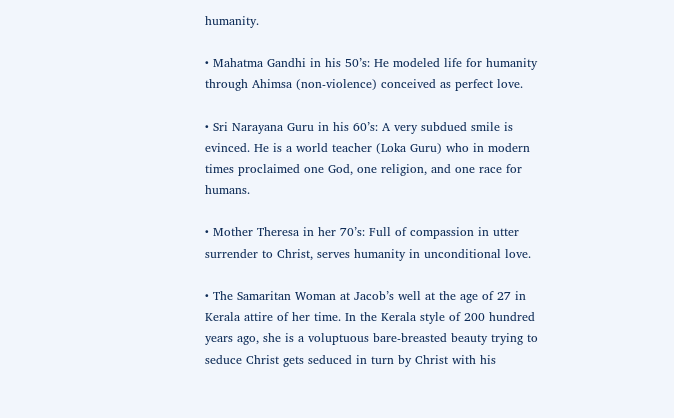humanity.

• Mahatma Gandhi in his 50’s: He modeled life for humanity through Ahimsa (non-violence) conceived as perfect love.

• Sri Narayana Guru in his 60’s: A very subdued smile is evinced. He is a world teacher (Loka Guru) who in modern times proclaimed one God, one religion, and one race for humans.

• Mother Theresa in her 70’s: Full of compassion in utter surrender to Christ, serves humanity in unconditional love.

• The Samaritan Woman at Jacob’s well at the age of 27 in Kerala attire of her time. In the Kerala style of 200 hundred years ago, she is a voluptuous bare-breasted beauty trying to seduce Christ gets seduced in turn by Christ with his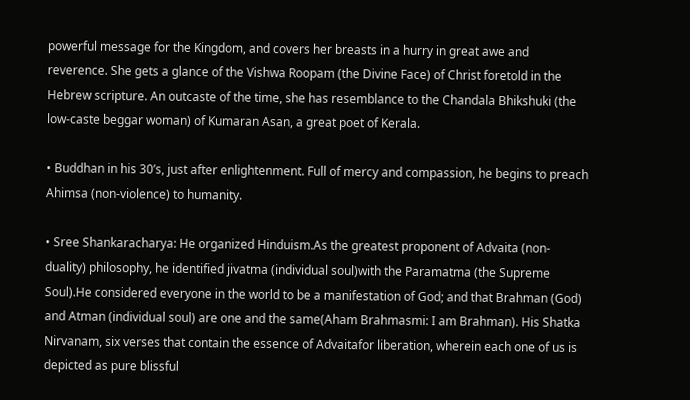powerful message for the Kingdom, and covers her breasts in a hurry in great awe and reverence. She gets a glance of the Vishwa Roopam (the Divine Face) of Christ foretold in the Hebrew scripture. An outcaste of the time, she has resemblance to the Chandala Bhikshuki (the low-caste beggar woman) of Kumaran Asan, a great poet of Kerala.

• Buddhan in his 30’s, just after enlightenment. Full of mercy and compassion, he begins to preach Ahimsa (non-violence) to humanity.

• Sree Shankaracharya: He organized Hinduism.As the greatest proponent of Advaita (non-duality) philosophy, he identified jivatma (individual soul)with the Paramatma (the Supreme Soul).He considered everyone in the world to be a manifestation of God; and that Brahman (God) and Atman (individual soul) are one and the same(Aham Brahmasmi: I am Brahman). His Shatka Nirvanam, six verses that contain the essence of Advaitafor liberation, wherein each one of us is depicted as pure blissful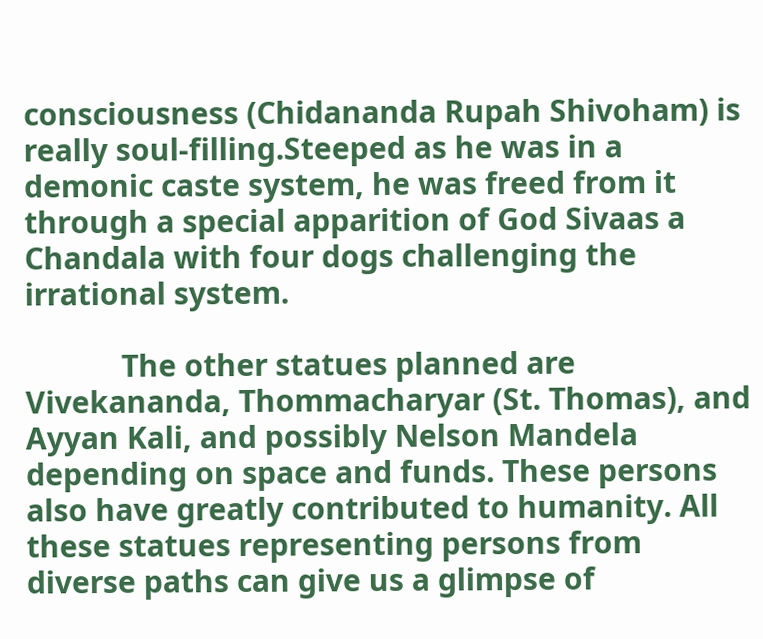consciousness (Chidananda Rupah Shivoham) is really soul-filling.Steeped as he was in a demonic caste system, he was freed from it through a special apparition of God Sivaas a Chandala with four dogs challenging the irrational system.

            The other statues planned are Vivekananda, Thommacharyar (St. Thomas), and Ayyan Kali, and possibly Nelson Mandela depending on space and funds. These persons also have greatly contributed to humanity. All these statues representing persons from diverse paths can give us a glimpse of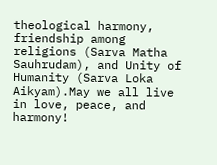theological harmony, friendship among religions (Sarva Matha Sauhrudam), and Unity of Humanity (Sarva Loka Aikyam).May we all live in love, peace, and harmony!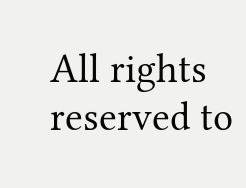All rights reserved to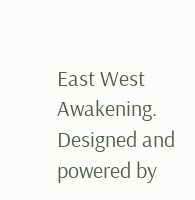East West Awakening. Designed and powered by